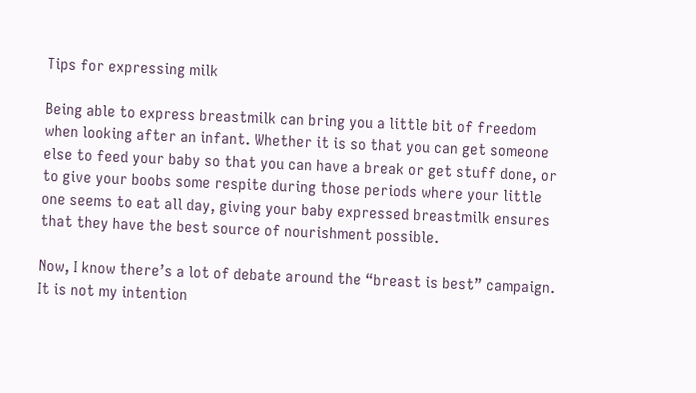Tips for expressing milk

Being able to express breastmilk can bring you a little bit of freedom when looking after an infant. Whether it is so that you can get someone else to feed your baby so that you can have a break or get stuff done, or to give your boobs some respite during those periods where your little one seems to eat all day, giving your baby expressed breastmilk ensures that they have the best source of nourishment possible.

Now, I know there’s a lot of debate around the “breast is best” campaign. It is not my intention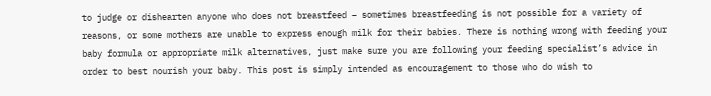to judge or dishearten anyone who does not breastfeed – sometimes breastfeeding is not possible for a variety of reasons, or some mothers are unable to express enough milk for their babies. There is nothing wrong with feeding your baby formula or appropriate milk alternatives, just make sure you are following your feeding specialist’s advice in order to best nourish your baby. This post is simply intended as encouragement to those who do wish to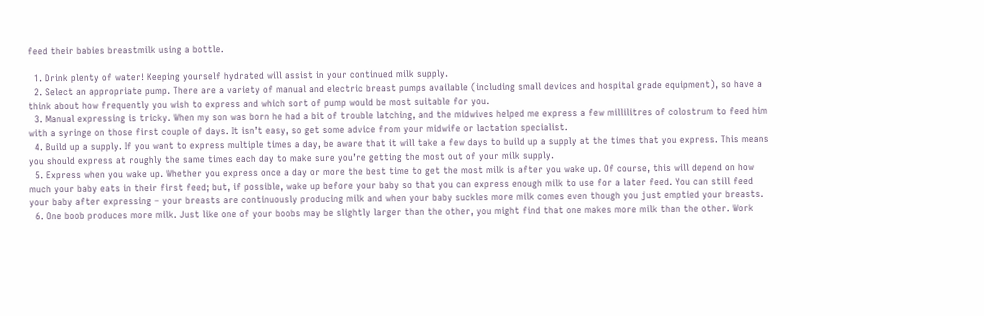feed their babies breastmilk using a bottle.

  1. Drink plenty of water! Keeping yourself hydrated will assist in your continued milk supply.
  2. Select an appropriate pump. There are a variety of manual and electric breast pumps available (including small devices and hospital grade equipment), so have a think about how frequently you wish to express and which sort of pump would be most suitable for you.
  3. Manual expressing is tricky. When my son was born he had a bit of trouble latching, and the midwives helped me express a few millilitres of colostrum to feed him with a syringe on those first couple of days. It isn’t easy, so get some advice from your midwife or lactation specialist.
  4. Build up a supply. If you want to express multiple times a day, be aware that it will take a few days to build up a supply at the times that you express. This means you should express at roughly the same times each day to make sure you’re getting the most out of your milk supply.
  5. Express when you wake up. Whether you express once a day or more the best time to get the most milk is after you wake up. Of course, this will depend on how much your baby eats in their first feed; but, if possible, wake up before your baby so that you can express enough milk to use for a later feed. You can still feed your baby after expressing – your breasts are continuously producing milk and when your baby suckles more milk comes even though you just emptied your breasts.
  6. One boob produces more milk. Just like one of your boobs may be slightly larger than the other, you might find that one makes more milk than the other. Work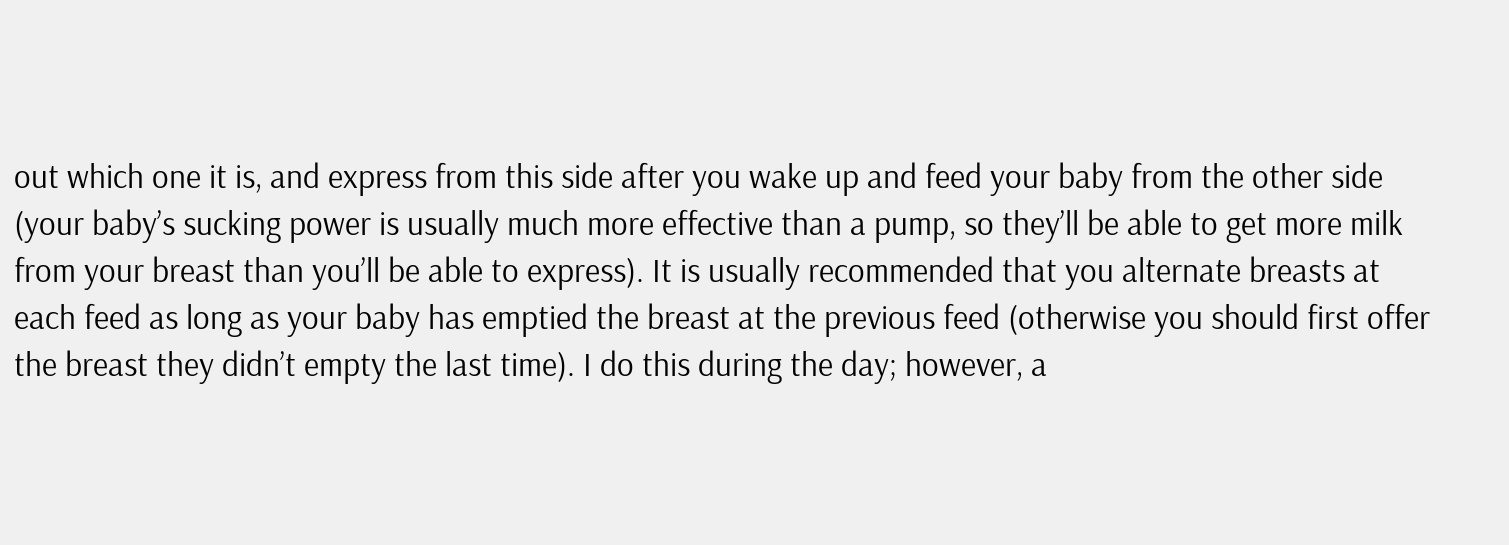out which one it is, and express from this side after you wake up and feed your baby from the other side (your baby’s sucking power is usually much more effective than a pump, so they’ll be able to get more milk from your breast than you’ll be able to express). It is usually recommended that you alternate breasts at each feed as long as your baby has emptied the breast at the previous feed (otherwise you should first offer the breast they didn’t empty the last time). I do this during the day; however, a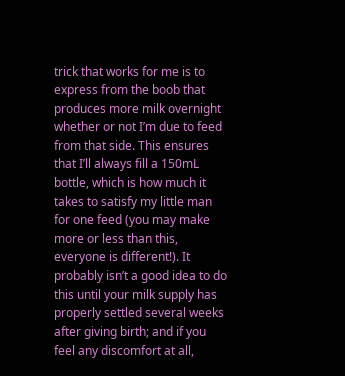trick that works for me is to express from the boob that produces more milk overnight whether or not I’m due to feed from that side. This ensures that I’ll always fill a 150mL bottle, which is how much it takes to satisfy my little man for one feed (you may make more or less than this, everyone is different!). It probably isn’t a good idea to do this until your milk supply has properly settled several weeks after giving birth; and if you feel any discomfort at all,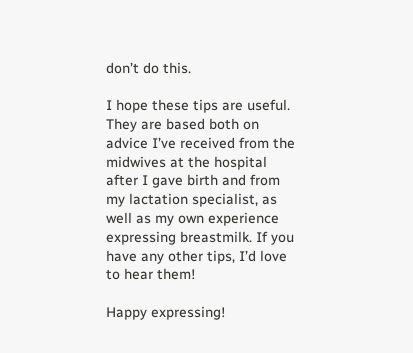don’t do this.

I hope these tips are useful. They are based both on advice I’ve received from the midwives at the hospital after I gave birth and from my lactation specialist, as well as my own experience expressing breastmilk. If you have any other tips, I’d love to hear them!

Happy expressing!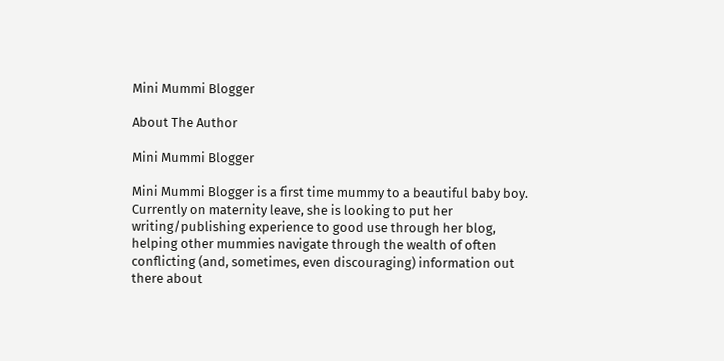Mini Mummi Blogger

About The Author

Mini Mummi Blogger

Mini Mummi Blogger is a first time mummy to a beautiful baby boy. Currently on maternity leave, she is looking to put her writing/publishing experience to good use through her blog, helping other mummies navigate through the wealth of often conflicting (and, sometimes, even discouraging) information out there about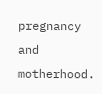pregnancy and motherhood.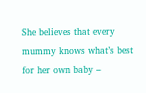She believes that every mummy knows what’s best for her own baby –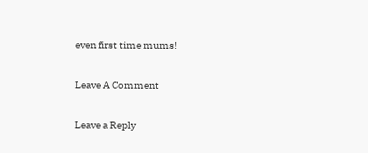even first time mums!

Leave A Comment

Leave a Reply